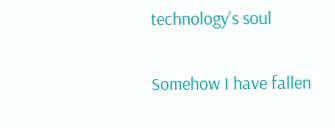technology’s soul

Somehow I have fallen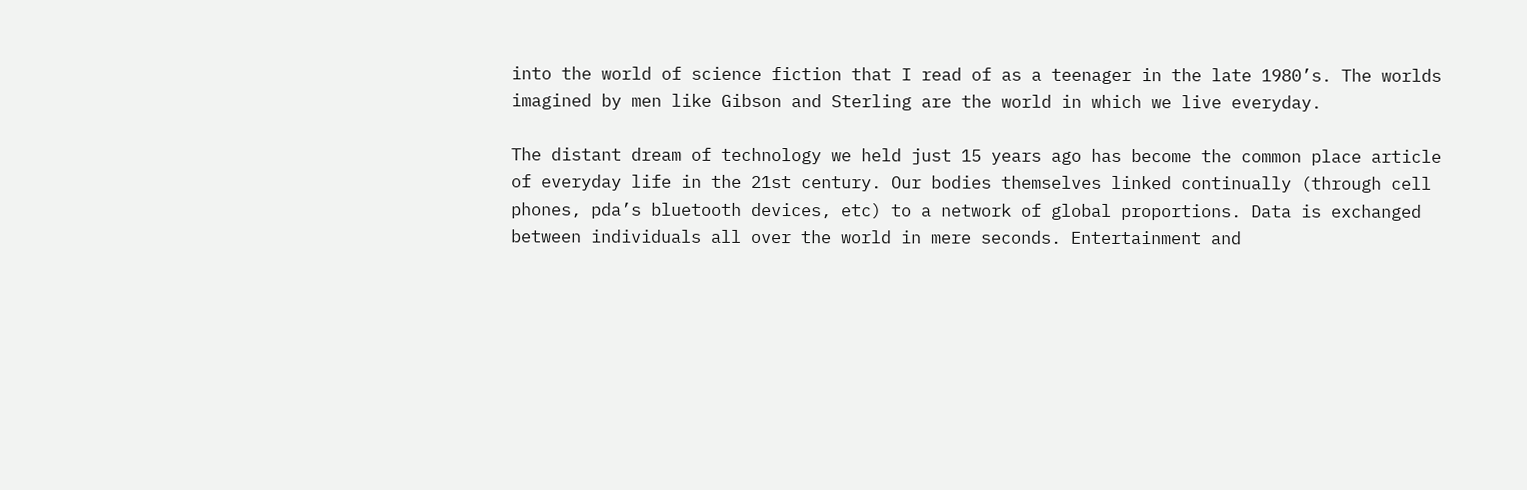into the world of science fiction that I read of as a teenager in the late 1980’s. The worlds imagined by men like Gibson and Sterling are the world in which we live everyday.

The distant dream of technology we held just 15 years ago has become the common place article of everyday life in the 21st century. Our bodies themselves linked continually (through cell phones, pda’s bluetooth devices, etc) to a network of global proportions. Data is exchanged between individuals all over the world in mere seconds. Entertainment and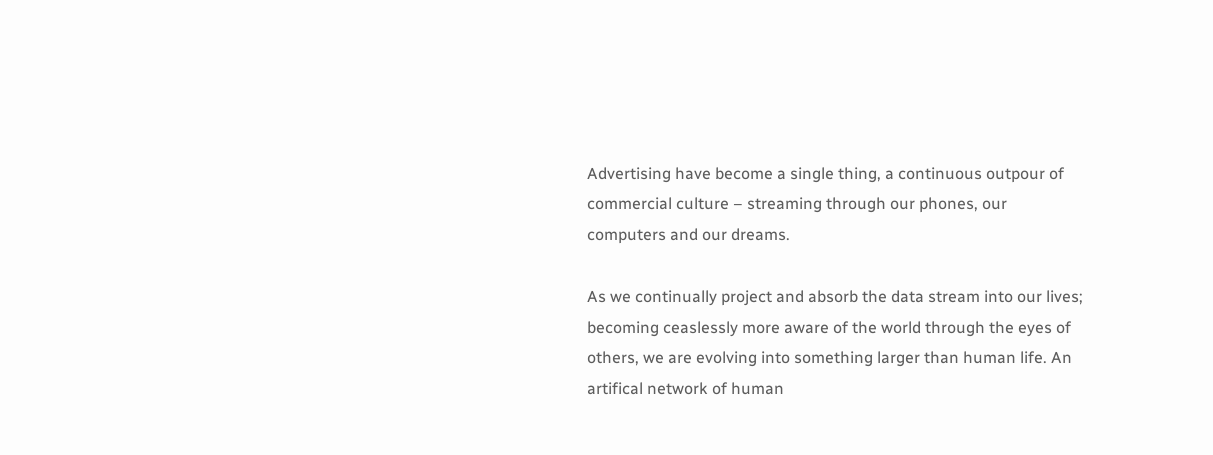Advertising have become a single thing, a continuous outpour of commercial culture – streaming through our phones, our computers and our dreams.

As we continually project and absorb the data stream into our lives; becoming ceaslessly more aware of the world through the eyes of others, we are evolving into something larger than human life. An artifical network of human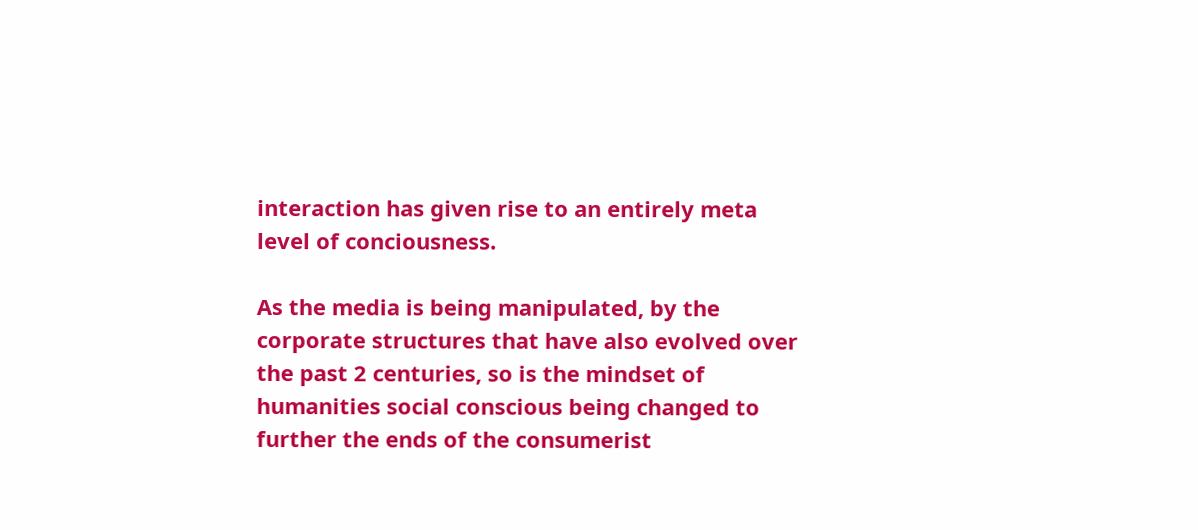interaction has given rise to an entirely meta level of conciousness.

As the media is being manipulated, by the corporate structures that have also evolved over the past 2 centuries, so is the mindset of humanities social conscious being changed to further the ends of the consumerist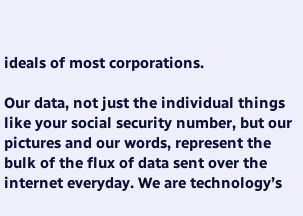ideals of most corporations.

Our data, not just the individual things like your social security number, but our pictures and our words, represent the bulk of the flux of data sent over the internet everyday. We are technology’s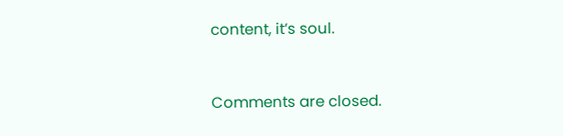content, it’s soul.


Comments are closed.